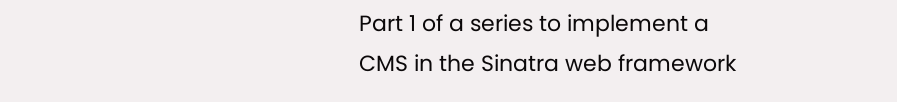Part 1 of a series to implement a CMS in the Sinatra web framework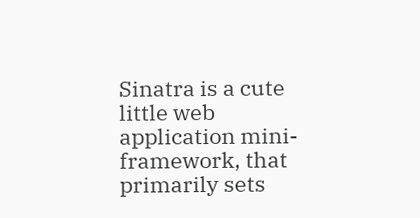Sinatra is a cute little web application mini-framework, that primarily sets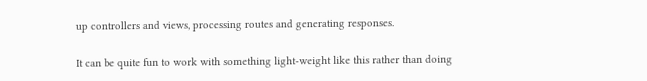up controllers and views, processing routes and generating responses.

It can be quite fun to work with something light-weight like this rather than doing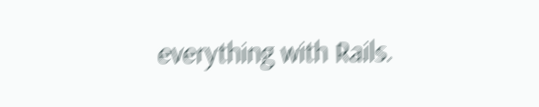everything with Rails.